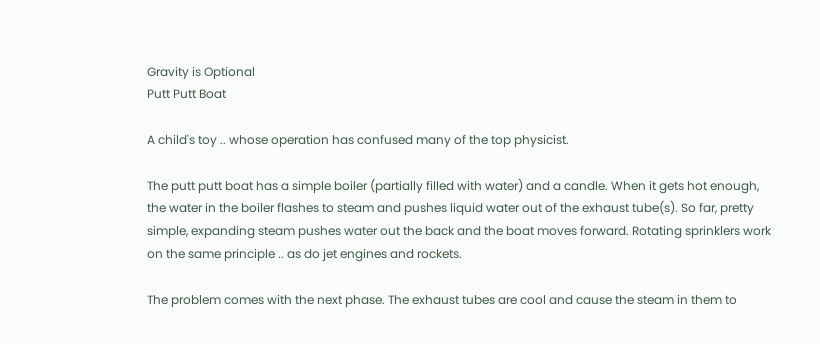Gravity is Optional
Putt Putt Boat

A child's toy .. whose operation has confused many of the top physicist.

The putt putt boat has a simple boiler (partially filled with water) and a candle. When it gets hot enough, the water in the boiler flashes to steam and pushes liquid water out of the exhaust tube(s). So far, pretty simple, expanding steam pushes water out the back and the boat moves forward. Rotating sprinklers work on the same principle .. as do jet engines and rockets.

The problem comes with the next phase. The exhaust tubes are cool and cause the steam in them to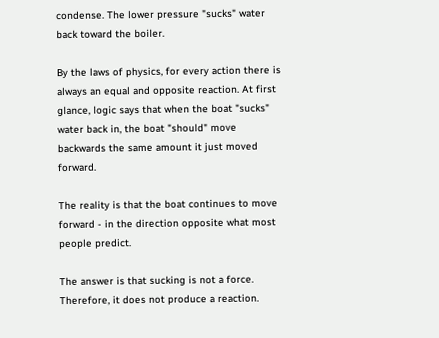condense. The lower pressure "sucks" water back toward the boiler.

By the laws of physics, for every action there is always an equal and opposite reaction. At first glance, logic says that when the boat "sucks" water back in, the boat "should" move backwards the same amount it just moved forward.

The reality is that the boat continues to move forward - in the direction opposite what most people predict.

The answer is that sucking is not a force. Therefore, it does not produce a reaction.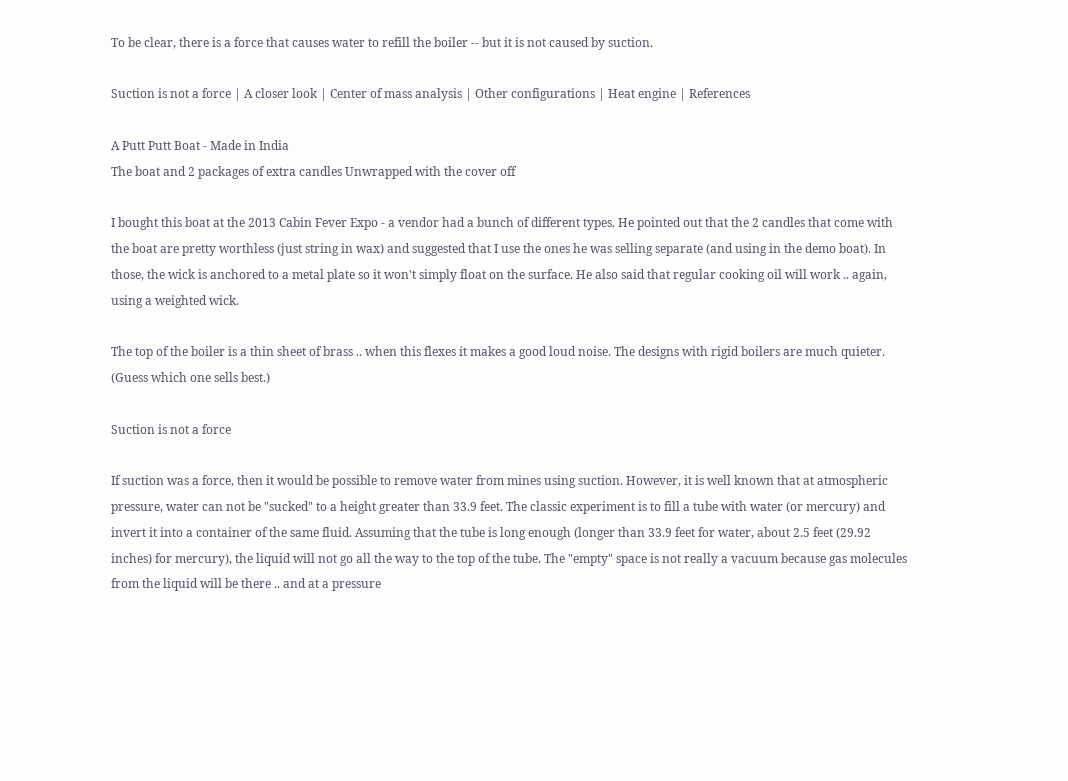To be clear, there is a force that causes water to refill the boiler -- but it is not caused by suction.

Suction is not a force | A closer look | Center of mass analysis | Other configurations | Heat engine | References

A Putt Putt Boat - Made in India
The boat and 2 packages of extra candles Unwrapped with the cover off

I bought this boat at the 2013 Cabin Fever Expo - a vendor had a bunch of different types. He pointed out that the 2 candles that come with the boat are pretty worthless (just string in wax) and suggested that I use the ones he was selling separate (and using in the demo boat). In those, the wick is anchored to a metal plate so it won't simply float on the surface. He also said that regular cooking oil will work .. again, using a weighted wick.

The top of the boiler is a thin sheet of brass .. when this flexes it makes a good loud noise. The designs with rigid boilers are much quieter. (Guess which one sells best.)

Suction is not a force

If suction was a force, then it would be possible to remove water from mines using suction. However, it is well known that at atmospheric pressure, water can not be "sucked" to a height greater than 33.9 feet. The classic experiment is to fill a tube with water (or mercury) and invert it into a container of the same fluid. Assuming that the tube is long enough (longer than 33.9 feet for water, about 2.5 feet (29.92 inches) for mercury), the liquid will not go all the way to the top of the tube. The "empty" space is not really a vacuum because gas molecules from the liquid will be there .. and at a pressure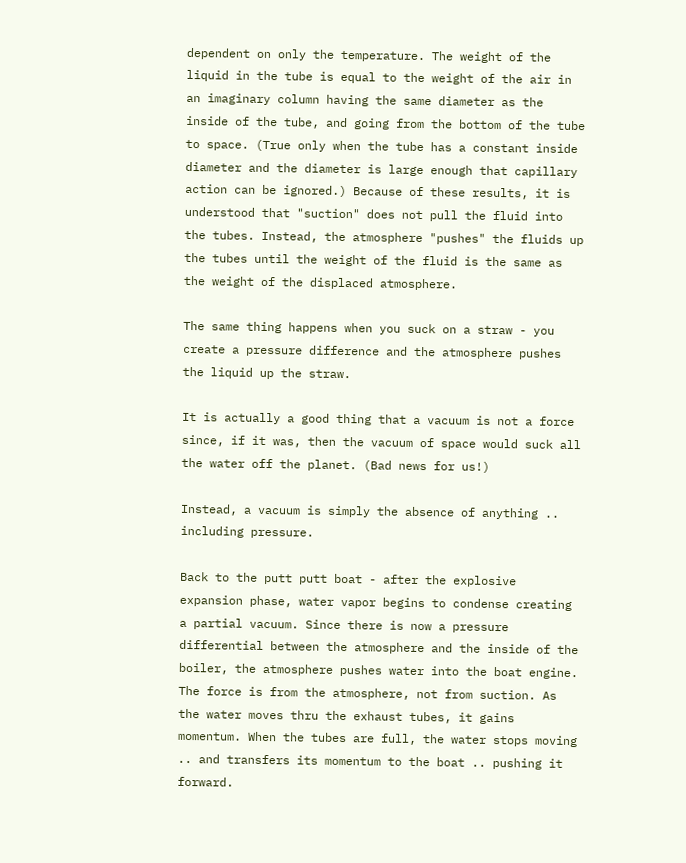dependent on only the temperature. The weight of the liquid in the tube is equal to the weight of the air in an imaginary column having the same diameter as the inside of the tube, and going from the bottom of the tube to space. (True only when the tube has a constant inside diameter and the diameter is large enough that capillary action can be ignored.) Because of these results, it is understood that "suction" does not pull the fluid into the tubes. Instead, the atmosphere "pushes" the fluids up the tubes until the weight of the fluid is the same as the weight of the displaced atmosphere.

The same thing happens when you suck on a straw - you create a pressure difference and the atmosphere pushes the liquid up the straw.

It is actually a good thing that a vacuum is not a force since, if it was, then the vacuum of space would suck all the water off the planet. (Bad news for us!)

Instead, a vacuum is simply the absence of anything .. including pressure.

Back to the putt putt boat - after the explosive expansion phase, water vapor begins to condense creating a partial vacuum. Since there is now a pressure differential between the atmosphere and the inside of the boiler, the atmosphere pushes water into the boat engine. The force is from the atmosphere, not from suction. As the water moves thru the exhaust tubes, it gains momentum. When the tubes are full, the water stops moving .. and transfers its momentum to the boat .. pushing it forward.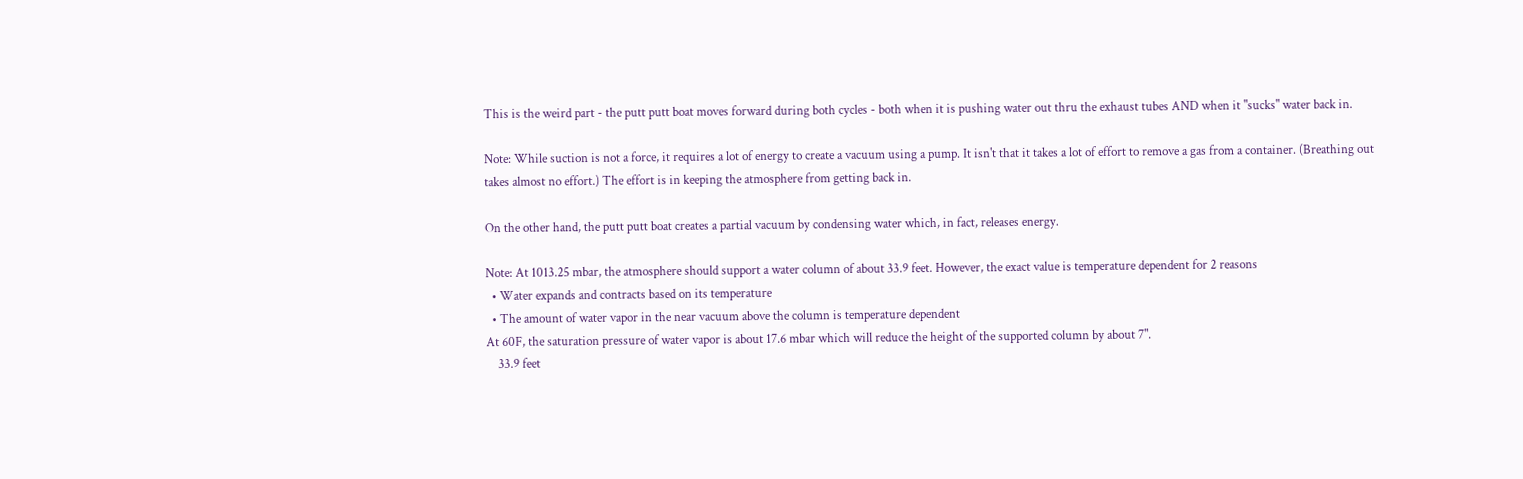This is the weird part - the putt putt boat moves forward during both cycles - both when it is pushing water out thru the exhaust tubes AND when it "sucks" water back in.

Note: While suction is not a force, it requires a lot of energy to create a vacuum using a pump. It isn't that it takes a lot of effort to remove a gas from a container. (Breathing out takes almost no effort.) The effort is in keeping the atmosphere from getting back in.

On the other hand, the putt putt boat creates a partial vacuum by condensing water which, in fact, releases energy.

Note: At 1013.25 mbar, the atmosphere should support a water column of about 33.9 feet. However, the exact value is temperature dependent for 2 reasons
  • Water expands and contracts based on its temperature
  • The amount of water vapor in the near vacuum above the column is temperature dependent
At 60F, the saturation pressure of water vapor is about 17.6 mbar which will reduce the height of the supported column by about 7".
    33.9 feet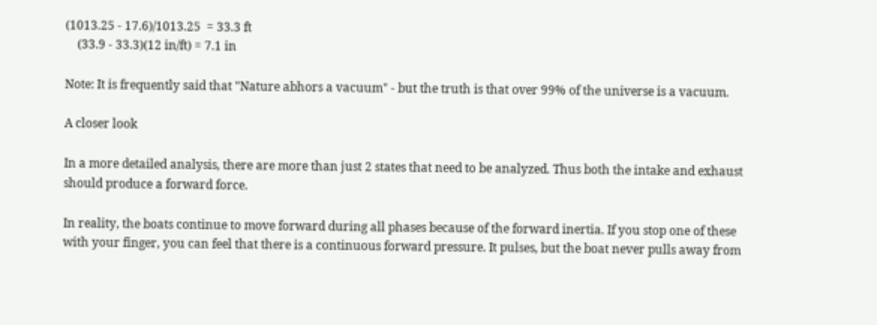(1013.25 - 17.6)/1013.25  = 33.3 ft
    (33.9 - 33.3)(12 in/ft) = 7.1 in

Note: It is frequently said that "Nature abhors a vacuum" - but the truth is that over 99% of the universe is a vacuum.

A closer look

In a more detailed analysis, there are more than just 2 states that need to be analyzed. Thus both the intake and exhaust should produce a forward force.

In reality, the boats continue to move forward during all phases because of the forward inertia. If you stop one of these with your finger, you can feel that there is a continuous forward pressure. It pulses, but the boat never pulls away from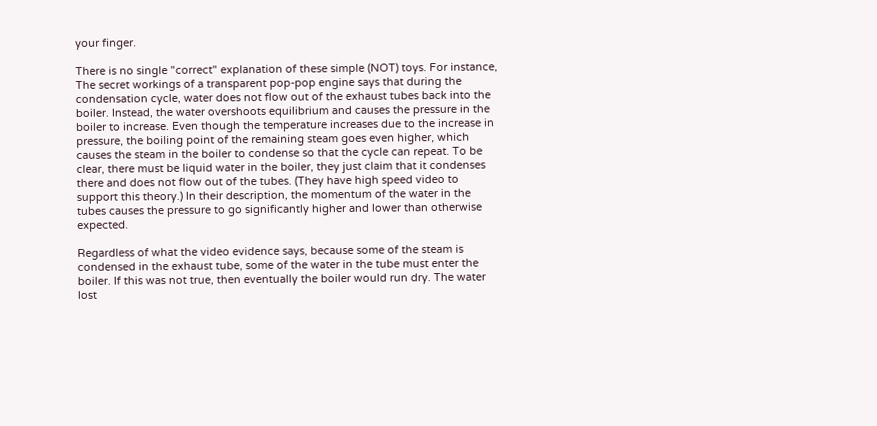your finger.

There is no single "correct" explanation of these simple (NOT) toys. For instance, The secret workings of a transparent pop-pop engine says that during the condensation cycle, water does not flow out of the exhaust tubes back into the boiler. Instead, the water overshoots equilibrium and causes the pressure in the boiler to increase. Even though the temperature increases due to the increase in pressure, the boiling point of the remaining steam goes even higher, which causes the steam in the boiler to condense so that the cycle can repeat. To be clear, there must be liquid water in the boiler, they just claim that it condenses there and does not flow out of the tubes. (They have high speed video to support this theory.) In their description, the momentum of the water in the tubes causes the pressure to go significantly higher and lower than otherwise expected.

Regardless of what the video evidence says, because some of the steam is condensed in the exhaust tube, some of the water in the tube must enter the boiler. If this was not true, then eventually the boiler would run dry. The water lost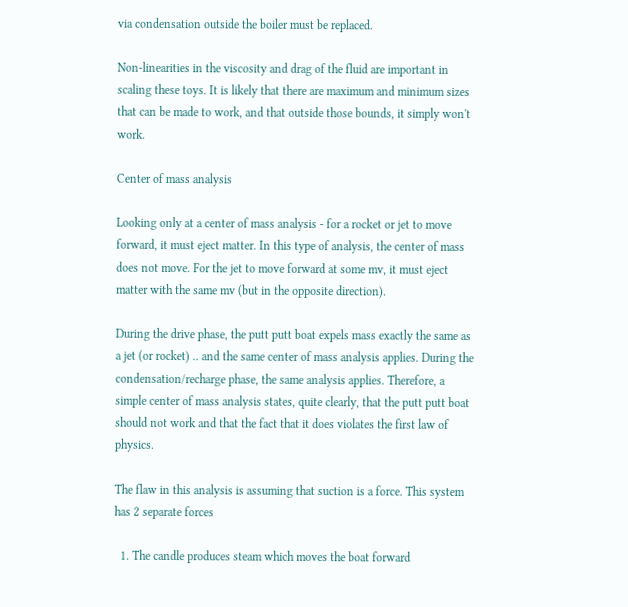via condensation outside the boiler must be replaced.

Non-linearities in the viscosity and drag of the fluid are important in scaling these toys. It is likely that there are maximum and minimum sizes that can be made to work, and that outside those bounds, it simply won't work.

Center of mass analysis

Looking only at a center of mass analysis - for a rocket or jet to move forward, it must eject matter. In this type of analysis, the center of mass does not move. For the jet to move forward at some mv, it must eject matter with the same mv (but in the opposite direction).

During the drive phase, the putt putt boat expels mass exactly the same as a jet (or rocket) .. and the same center of mass analysis applies. During the condensation/recharge phase, the same analysis applies. Therefore, a simple center of mass analysis states, quite clearly, that the putt putt boat should not work and that the fact that it does violates the first law of physics.

The flaw in this analysis is assuming that suction is a force. This system has 2 separate forces

  1. The candle produces steam which moves the boat forward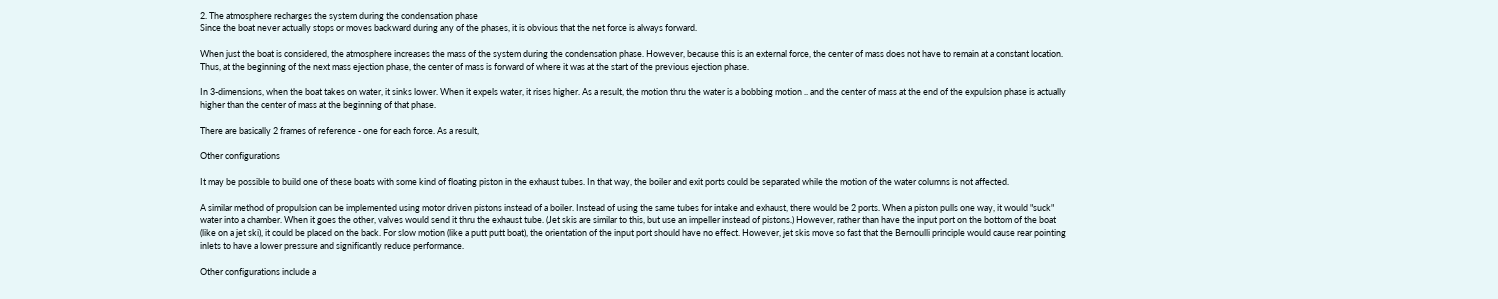2. The atmosphere recharges the system during the condensation phase
Since the boat never actually stops or moves backward during any of the phases, it is obvious that the net force is always forward.

When just the boat is considered, the atmosphere increases the mass of the system during the condensation phase. However, because this is an external force, the center of mass does not have to remain at a constant location. Thus, at the beginning of the next mass ejection phase, the center of mass is forward of where it was at the start of the previous ejection phase.

In 3-dimensions, when the boat takes on water, it sinks lower. When it expels water, it rises higher. As a result, the motion thru the water is a bobbing motion .. and the center of mass at the end of the expulsion phase is actually higher than the center of mass at the beginning of that phase.

There are basically 2 frames of reference - one for each force. As a result,

Other configurations

It may be possible to build one of these boats with some kind of floating piston in the exhaust tubes. In that way, the boiler and exit ports could be separated while the motion of the water columns is not affected.

A similar method of propulsion can be implemented using motor driven pistons instead of a boiler. Instead of using the same tubes for intake and exhaust, there would be 2 ports. When a piston pulls one way, it would "suck" water into a chamber. When it goes the other, valves would send it thru the exhaust tube. (Jet skis are similar to this, but use an impeller instead of pistons.) However, rather than have the input port on the bottom of the boat (like on a jet ski), it could be placed on the back. For slow motion (like a putt putt boat), the orientation of the input port should have no effect. However, jet skis move so fast that the Bernoulli principle would cause rear pointing inlets to have a lower pressure and significantly reduce performance.

Other configurations include a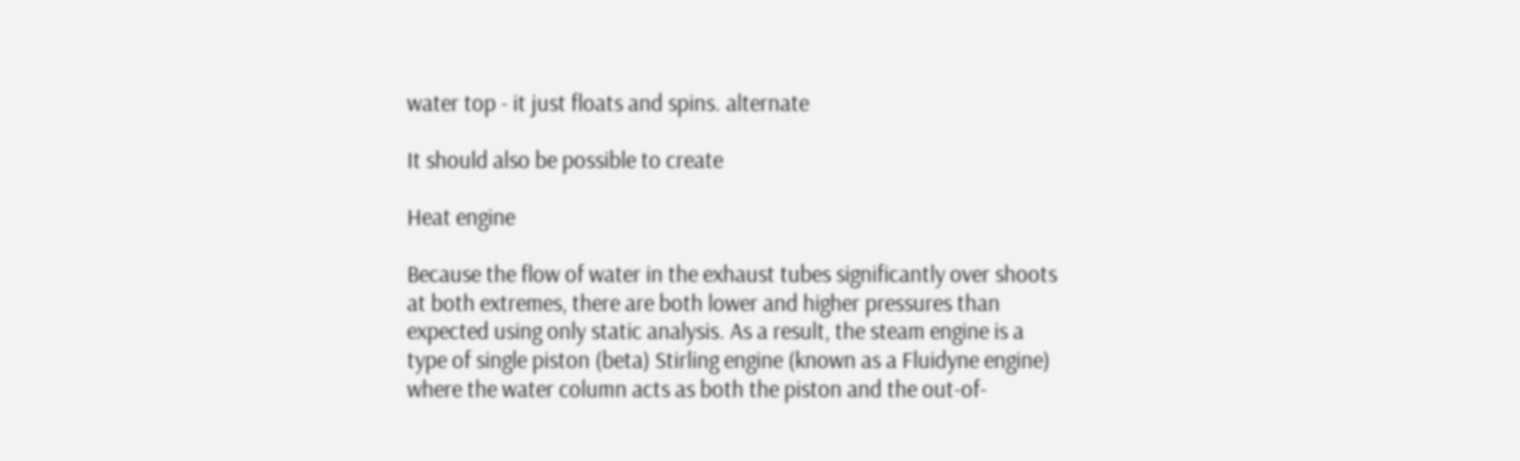water top - it just floats and spins. alternate

It should also be possible to create

Heat engine

Because the flow of water in the exhaust tubes significantly over shoots at both extremes, there are both lower and higher pressures than expected using only static analysis. As a result, the steam engine is a type of single piston (beta) Stirling engine (known as a Fluidyne engine) where the water column acts as both the piston and the out-of-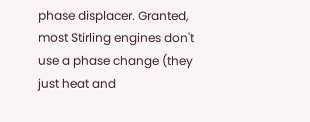phase displacer. Granted, most Stirling engines don't use a phase change (they just heat and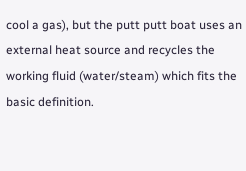cool a gas), but the putt putt boat uses an external heat source and recycles the working fluid (water/steam) which fits the basic definition.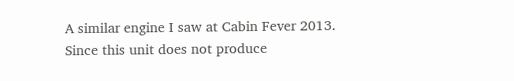A similar engine I saw at Cabin Fever 2013.
Since this unit does not produce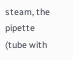steam, the pipette (tube with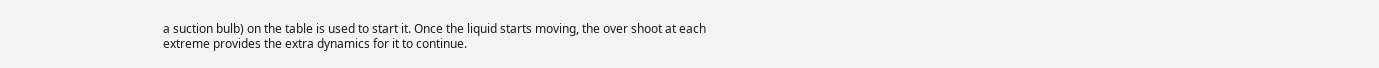a suction bulb) on the table is used to start it. Once the liquid starts moving, the over shoot at each extreme provides the extra dynamics for it to continue.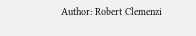Author: Robert Clemenzi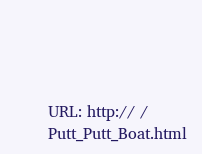URL: http:// / Putt_Putt_Boat.html